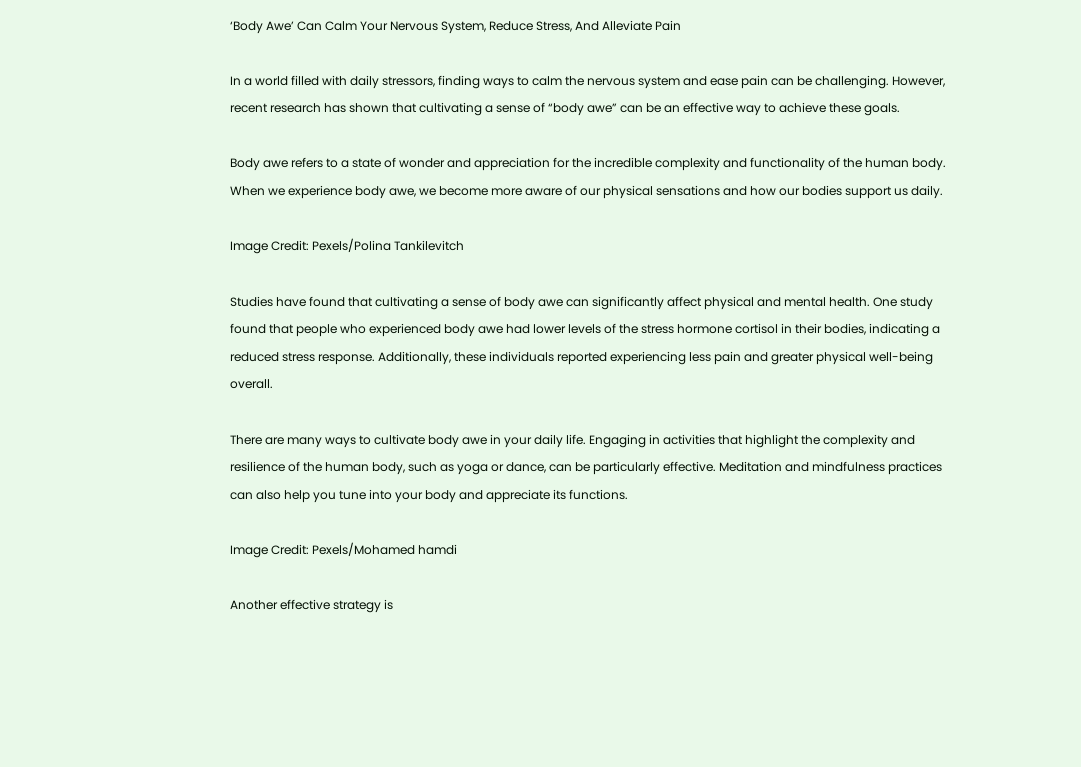‘Body Awe’ Can Calm Your Nervous System, Reduce Stress, And Alleviate Pain

In a world filled with daily stressors, finding ways to calm the nervous system and ease pain can be challenging. However, recent research has shown that cultivating a sense of “body awe” can be an effective way to achieve these goals.

Body awe refers to a state of wonder and appreciation for the incredible complexity and functionality of the human body. When we experience body awe, we become more aware of our physical sensations and how our bodies support us daily.

Image Credit: Pexels/Polina Tankilevitch

Studies have found that cultivating a sense of body awe can significantly affect physical and mental health. One study found that people who experienced body awe had lower levels of the stress hormone cortisol in their bodies, indicating a reduced stress response. Additionally, these individuals reported experiencing less pain and greater physical well-being overall.

There are many ways to cultivate body awe in your daily life. Engaging in activities that highlight the complexity and resilience of the human body, such as yoga or dance, can be particularly effective. Meditation and mindfulness practices can also help you tune into your body and appreciate its functions.

Image Credit: Pexels/Mohamed hamdi

Another effective strategy is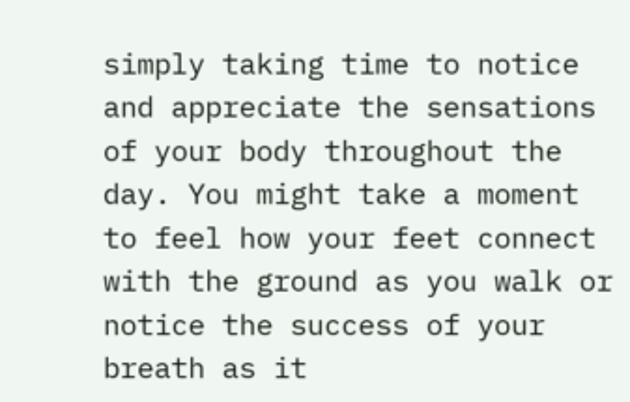simply taking time to notice and appreciate the sensations of your body throughout the day. You might take a moment to feel how your feet connect with the ground as you walk or notice the success of your breath as it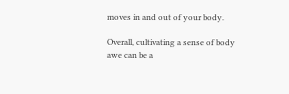moves in and out of your body.

Overall, cultivating a sense of body awe can be a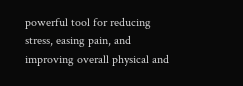powerful tool for reducing stress, easing pain, and improving overall physical and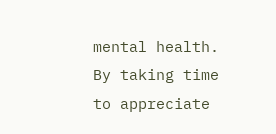mental health. By taking time to appreciate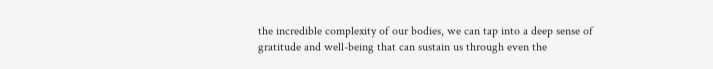the incredible complexity of our bodies, we can tap into a deep sense of gratitude and well-being that can sustain us through even the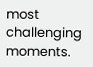most challenging moments.